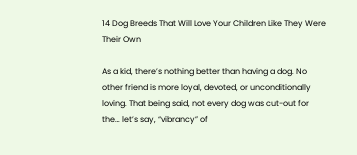14 Dog Breeds That Will Love Your Children Like They Were Their Own

As a kid, there’s nothing better than having a dog. No other friend is more loyal, devoted, or unconditionally loving. That being said, not every dog was cut-out for the… let’s say, “vibrancy” of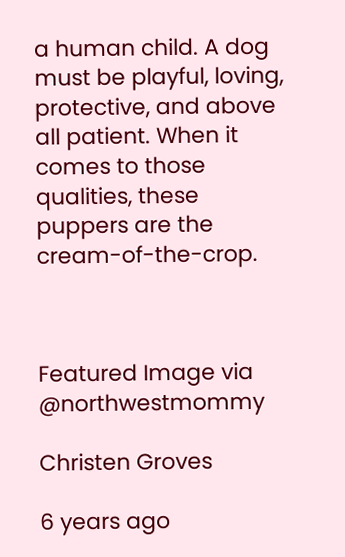a human child. A dog must be playful, loving, protective, and above all patient. When it comes to those qualities, these puppers are the cream-of-the-crop.



Featured Image via @northwestmommy

Christen Groves

6 years ago